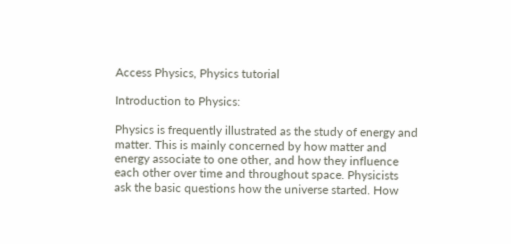Access Physics, Physics tutorial

Introduction to Physics:

Physics is frequently illustrated as the study of energy and matter. This is mainly concerned by how matter and energy associate to one other, and how they influence each other over time and throughout space. Physicists ask the basic questions how the universe started. How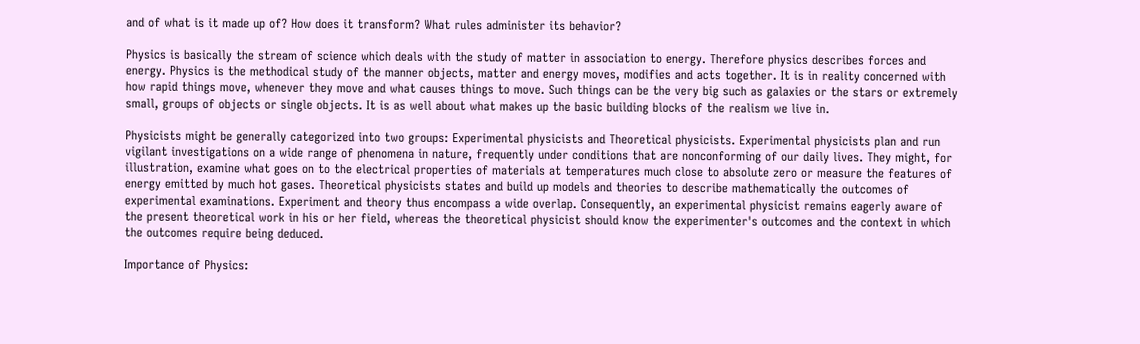and of what is it made up of? How does it transform? What rules administer its behavior?

Physics is basically the stream of science which deals with the study of matter in association to energy. Therefore physics describes forces and energy. Physics is the methodical study of the manner objects, matter and energy moves, modifies and acts together. It is in reality concerned with how rapid things move, whenever they move and what causes things to move. Such things can be the very big such as galaxies or the stars or extremely small, groups of objects or single objects. It is as well about what makes up the basic building blocks of the realism we live in.

Physicists might be generally categorized into two groups: Experimental physicists and Theoretical physicists. Experimental physicists plan and run vigilant investigations on a wide range of phenomena in nature, frequently under conditions that are nonconforming of our daily lives. They might, for illustration, examine what goes on to the electrical properties of materials at temperatures much close to absolute zero or measure the features of energy emitted by much hot gases. Theoretical physicists states and build up models and theories to describe mathematically the outcomes of experimental examinations. Experiment and theory thus encompass a wide overlap. Consequently, an experimental physicist remains eagerly aware of the present theoretical work in his or her field, whereas the theoretical physicist should know the experimenter's outcomes and the context in which the outcomes require being deduced.

Importance of Physics: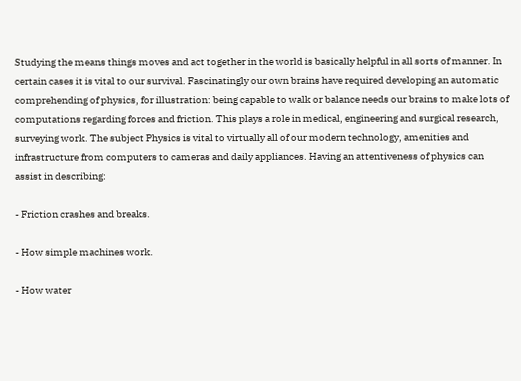Studying the means things moves and act together in the world is basically helpful in all sorts of manner. In certain cases it is vital to our survival. Fascinatingly our own brains have required developing an automatic comprehending of physics, for illustration: being capable to walk or balance needs our brains to make lots of computations regarding forces and friction. This plays a role in medical, engineering and surgical research, surveying work. The subject Physics is vital to virtually all of our modern technology, amenities and infrastructure from computers to cameras and daily appliances. Having an attentiveness of physics can assist in describing:

- Friction crashes and breaks.

- How simple machines work.

- How water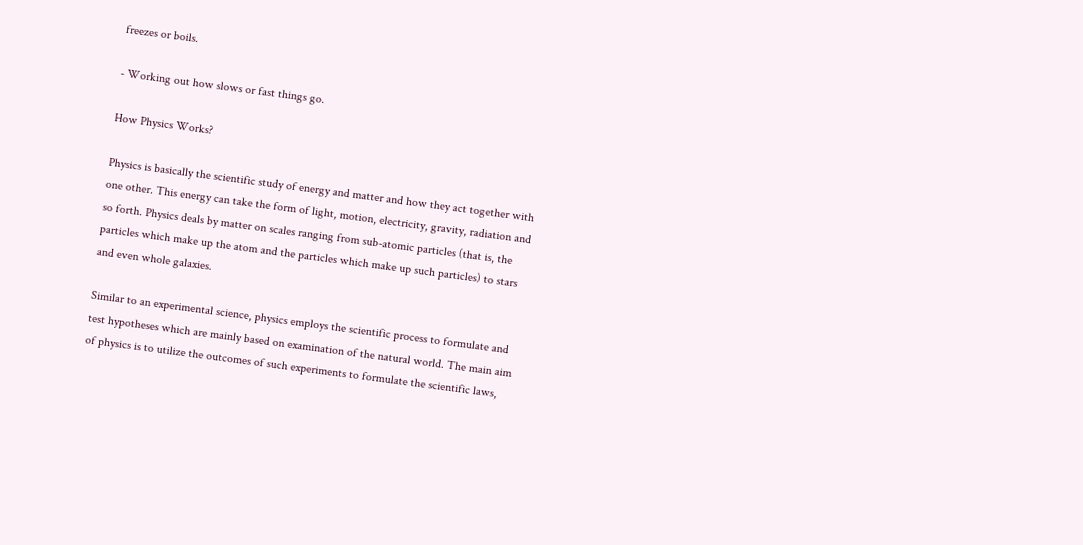freezes or boils.

- Working out how slows or fast things go.

How Physics Works?

Physics is basically the scientific study of energy and matter and how they act together with one other. This energy can take the form of light, motion, electricity, gravity, radiation and so forth. Physics deals by matter on scales ranging from sub-atomic particles (that is, the particles which make up the atom and the particles which make up such particles) to stars and even whole galaxies.

Similar to an experimental science, physics employs the scientific process to formulate and test hypotheses which are mainly based on examination of the natural world. The main aim of physics is to utilize the outcomes of such experiments to formulate the scientific laws,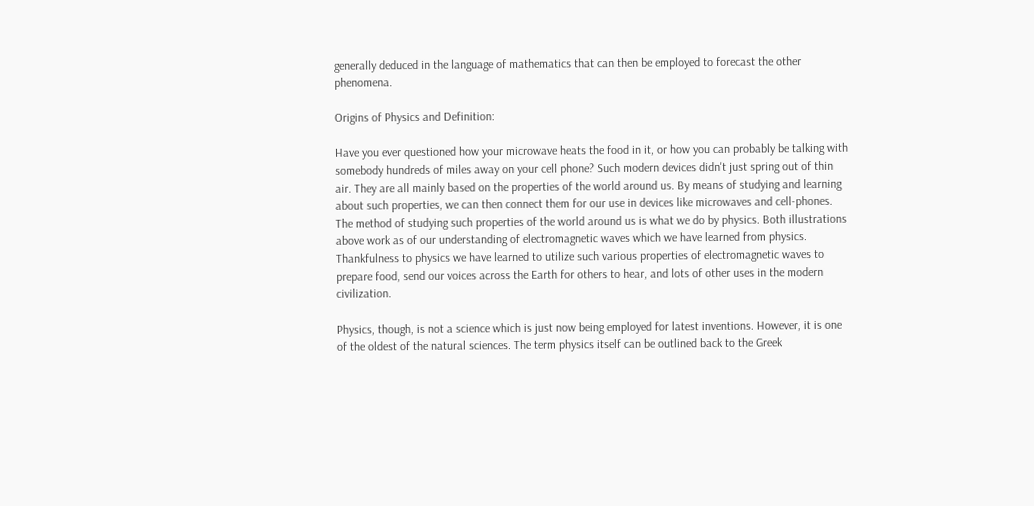generally deduced in the language of mathematics that can then be employed to forecast the other phenomena.

Origins of Physics and Definition:

Have you ever questioned how your microwave heats the food in it, or how you can probably be talking with somebody hundreds of miles away on your cell phone? Such modern devices didn't just spring out of thin air. They are all mainly based on the properties of the world around us. By means of studying and learning about such properties, we can then connect them for our use in devices like microwaves and cell-phones. The method of studying such properties of the world around us is what we do by physics. Both illustrations above work as of our understanding of electromagnetic waves which we have learned from physics. Thankfulness to physics we have learned to utilize such various properties of electromagnetic waves to prepare food, send our voices across the Earth for others to hear, and lots of other uses in the modern civilization.

Physics, though, is not a science which is just now being employed for latest inventions. However, it is one of the oldest of the natural sciences. The term physics itself can be outlined back to the Greek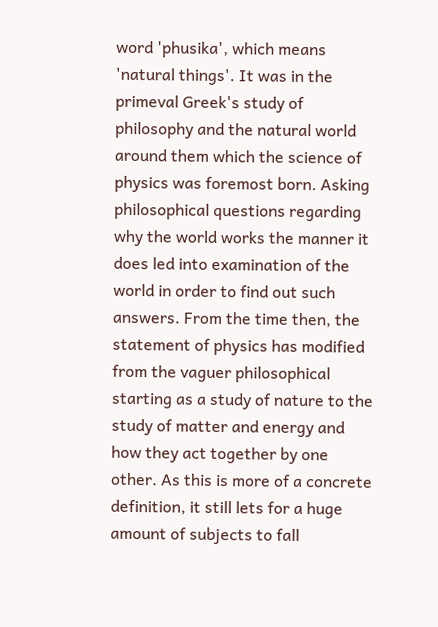word 'phusika', which means 'natural things'. It was in the primeval Greek's study of philosophy and the natural world around them which the science of physics was foremost born. Asking philosophical questions regarding why the world works the manner it does led into examination of the world in order to find out such answers. From the time then, the statement of physics has modified from the vaguer philosophical starting as a study of nature to the study of matter and energy and how they act together by one other. As this is more of a concrete definition, it still lets for a huge amount of subjects to fall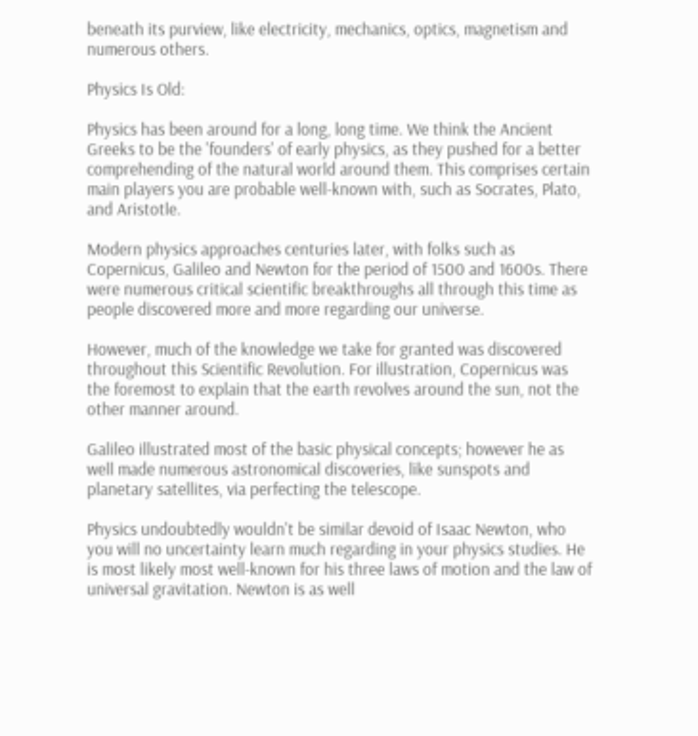beneath its purview, like electricity, mechanics, optics, magnetism and numerous others.

Physics Is Old:

Physics has been around for a long, long time. We think the Ancient Greeks to be the 'founders' of early physics, as they pushed for a better comprehending of the natural world around them. This comprises certain main players you are probable well-known with, such as Socrates, Plato, and Aristotle.

Modern physics approaches centuries later, with folks such as Copernicus, Galileo and Newton for the period of 1500 and 1600s. There were numerous critical scientific breakthroughs all through this time as people discovered more and more regarding our universe.

However, much of the knowledge we take for granted was discovered throughout this Scientific Revolution. For illustration, Copernicus was the foremost to explain that the earth revolves around the sun, not the other manner around.

Galileo illustrated most of the basic physical concepts; however he as well made numerous astronomical discoveries, like sunspots and planetary satellites, via perfecting the telescope.

Physics undoubtedly wouldn't be similar devoid of Isaac Newton, who you will no uncertainty learn much regarding in your physics studies. He is most likely most well-known for his three laws of motion and the law of universal gravitation. Newton is as well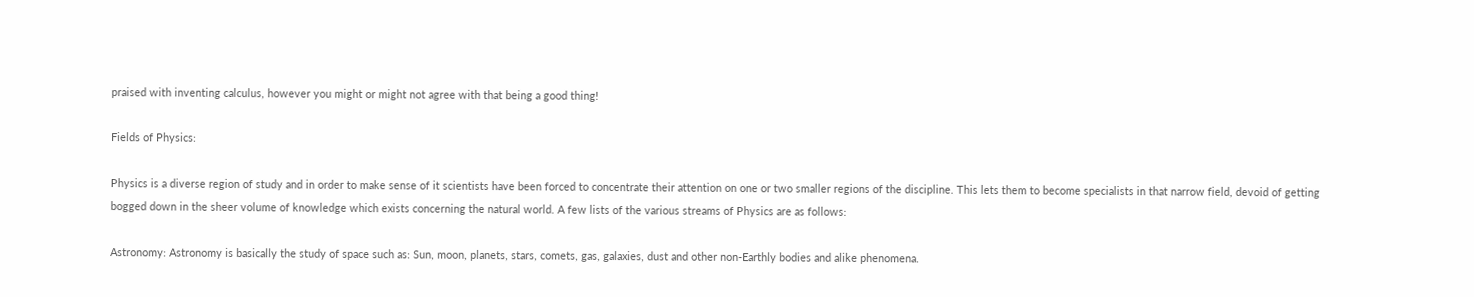praised with inventing calculus, however you might or might not agree with that being a good thing!

Fields of Physics:

Physics is a diverse region of study and in order to make sense of it scientists have been forced to concentrate their attention on one or two smaller regions of the discipline. This lets them to become specialists in that narrow field, devoid of getting bogged down in the sheer volume of knowledge which exists concerning the natural world. A few lists of the various streams of Physics are as follows:

Astronomy: Astronomy is basically the study of space such as: Sun, moon, planets, stars, comets, gas, galaxies, dust and other non-Earthly bodies and alike phenomena.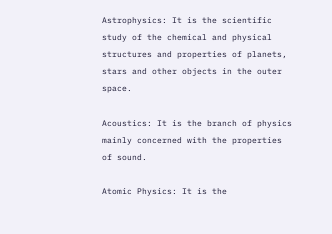Astrophysics: It is the scientific study of the chemical and physical structures and properties of planets, stars and other objects in the outer space.

Acoustics: It is the branch of physics mainly concerned with the properties of sound.

Atomic Physics: It is the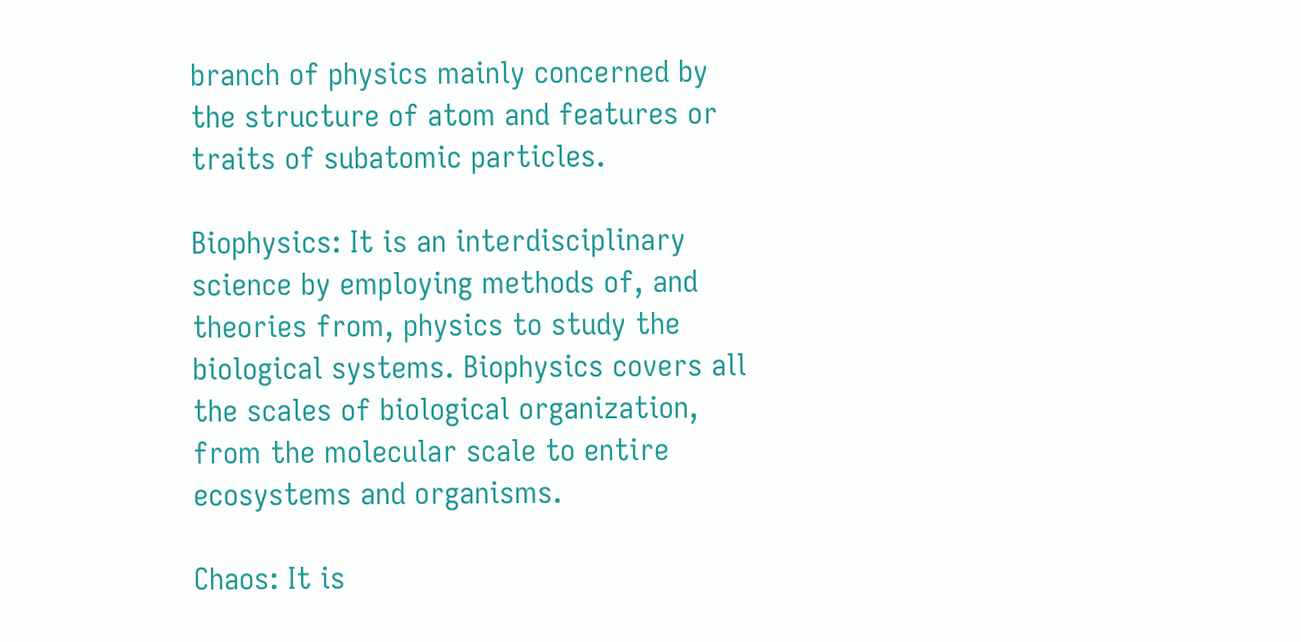branch of physics mainly concerned by the structure of atom and features or traits of subatomic particles.

Biophysics: It is an interdisciplinary science by employing methods of, and theories from, physics to study the biological systems. Biophysics covers all the scales of biological organization, from the molecular scale to entire ecosystems and organisms.

Chaos: It is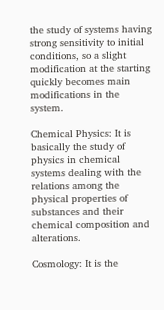the study of systems having strong sensitivity to initial conditions, so a slight modification at the starting quickly becomes main modifications in the system.

Chemical Physics: It is basically the study of physics in chemical systems dealing with the relations among the physical properties of substances and their chemical composition and alterations.

Cosmology: It is the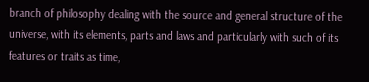branch of philosophy dealing with the source and general structure of the universe, with its elements, parts and laws and particularly with such of its features or traits as time,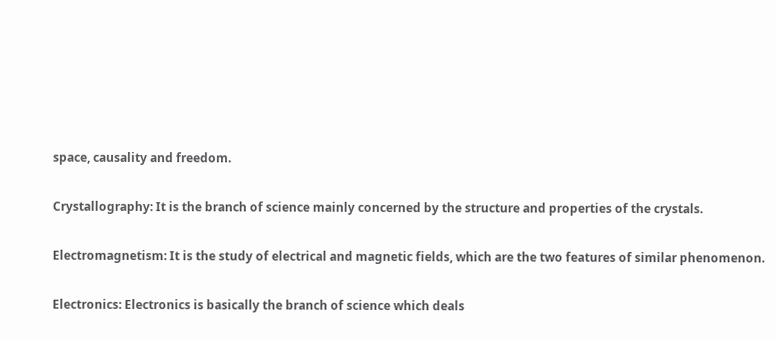space, causality and freedom.

Crystallography: It is the branch of science mainly concerned by the structure and properties of the crystals.

Electromagnetism: It is the study of electrical and magnetic fields, which are the two features of similar phenomenon.

Electronics: Electronics is basically the branch of science which deals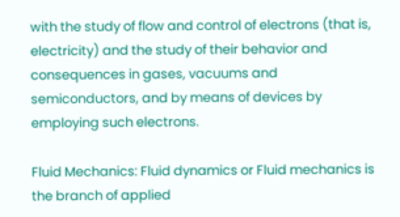with the study of flow and control of electrons (that is, electricity) and the study of their behavior and consequences in gases, vacuums and semiconductors, and by means of devices by employing such electrons.

Fluid Mechanics: Fluid dynamics or Fluid mechanics is the branch of applied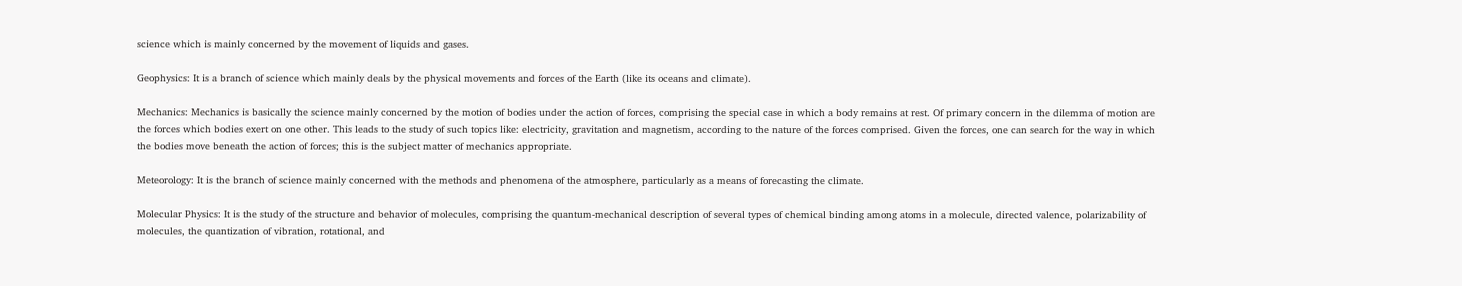science which is mainly concerned by the movement of liquids and gases.

Geophysics: It is a branch of science which mainly deals by the physical movements and forces of the Earth (like its oceans and climate).

Mechanics: Mechanics is basically the science mainly concerned by the motion of bodies under the action of forces, comprising the special case in which a body remains at rest. Of primary concern in the dilemma of motion are the forces which bodies exert on one other. This leads to the study of such topics like: electricity, gravitation and magnetism, according to the nature of the forces comprised. Given the forces, one can search for the way in which the bodies move beneath the action of forces; this is the subject matter of mechanics appropriate.

Meteorology: It is the branch of science mainly concerned with the methods and phenomena of the atmosphere, particularly as a means of forecasting the climate.

Molecular Physics: It is the study of the structure and behavior of molecules, comprising the quantum-mechanical description of several types of chemical binding among atoms in a molecule, directed valence, polarizability of molecules, the quantization of vibration, rotational, and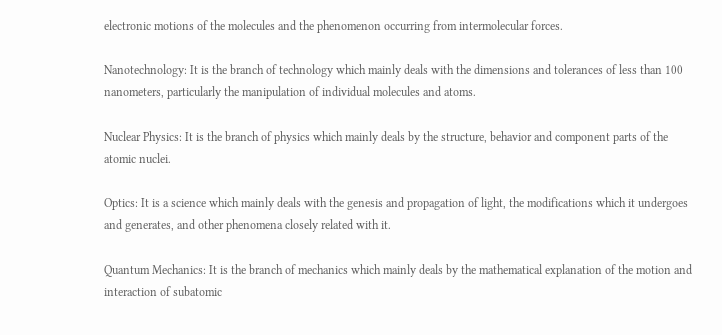electronic motions of the molecules and the phenomenon occurring from intermolecular forces.

Nanotechnology: It is the branch of technology which mainly deals with the dimensions and tolerances of less than 100 nanometers, particularly the manipulation of individual molecules and atoms.

Nuclear Physics: It is the branch of physics which mainly deals by the structure, behavior and component parts of the atomic nuclei.

Optics: It is a science which mainly deals with the genesis and propagation of light, the modifications which it undergoes and generates, and other phenomena closely related with it.

Quantum Mechanics: It is the branch of mechanics which mainly deals by the mathematical explanation of the motion and interaction of subatomic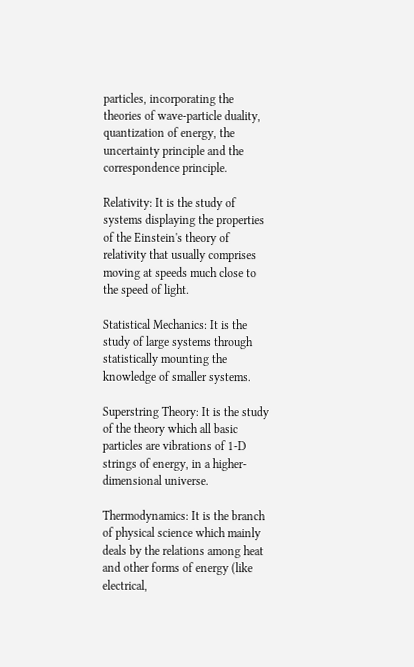particles, incorporating the theories of wave-particle duality, quantization of energy, the uncertainty principle and the correspondence principle.

Relativity: It is the study of systems displaying the properties of the Einstein's theory of relativity that usually comprises moving at speeds much close to the speed of light.

Statistical Mechanics: It is the study of large systems through statistically mounting the knowledge of smaller systems.

Superstring Theory: It is the study of the theory which all basic particles are vibrations of 1-D strings of energy, in a higher-dimensional universe.

Thermodynamics: It is the branch of physical science which mainly deals by the relations among heat and other forms of energy (like electrical,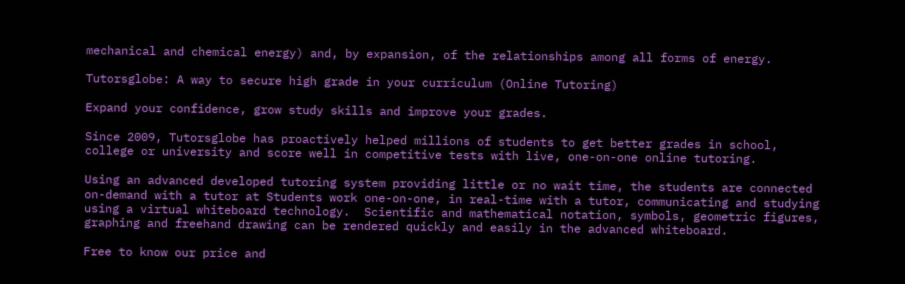mechanical and chemical energy) and, by expansion, of the relationships among all forms of energy.

Tutorsglobe: A way to secure high grade in your curriculum (Online Tutoring)

Expand your confidence, grow study skills and improve your grades.

Since 2009, Tutorsglobe has proactively helped millions of students to get better grades in school, college or university and score well in competitive tests with live, one-on-one online tutoring.

Using an advanced developed tutoring system providing little or no wait time, the students are connected on-demand with a tutor at Students work one-on-one, in real-time with a tutor, communicating and studying using a virtual whiteboard technology.  Scientific and mathematical notation, symbols, geometric figures, graphing and freehand drawing can be rendered quickly and easily in the advanced whiteboard.

Free to know our price and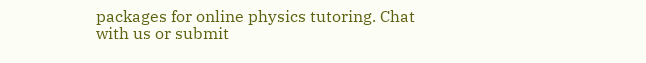packages for online physics tutoring. Chat with us or submit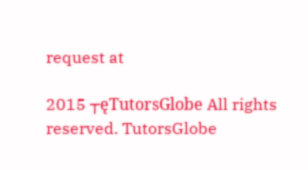request at

2015 ┬ęTutorsGlobe All rights reserved. TutorsGlobe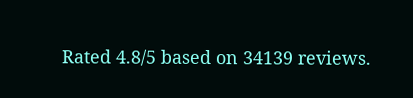Rated 4.8/5 based on 34139 reviews.